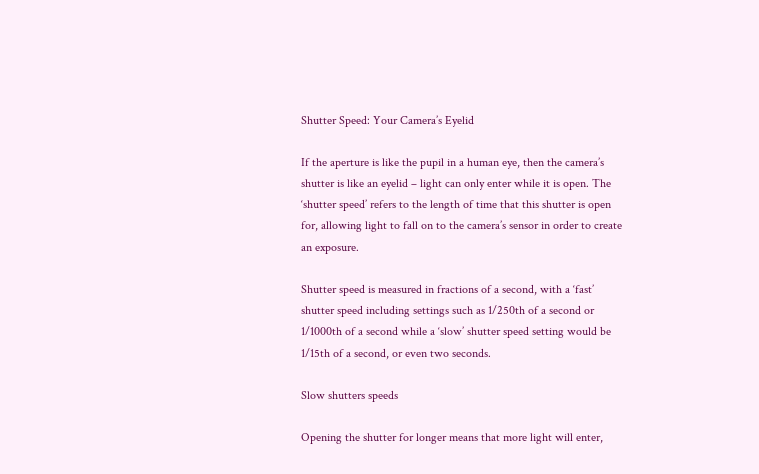Shutter Speed: Your Camera’s Eyelid

If the aperture is like the pupil in a human eye, then the camera’s shutter is like an eyelid – light can only enter while it is open. The ‘shutter speed’ refers to the length of time that this shutter is open for, allowing light to fall on to the camera’s sensor in order to create an exposure.

Shutter speed is measured in fractions of a second, with a ‘fast’ shutter speed including settings such as 1/250th of a second or 1/1000th of a second while a ‘slow’ shutter speed setting would be 1/15th of a second, or even two seconds.

Slow shutters speeds

Opening the shutter for longer means that more light will enter,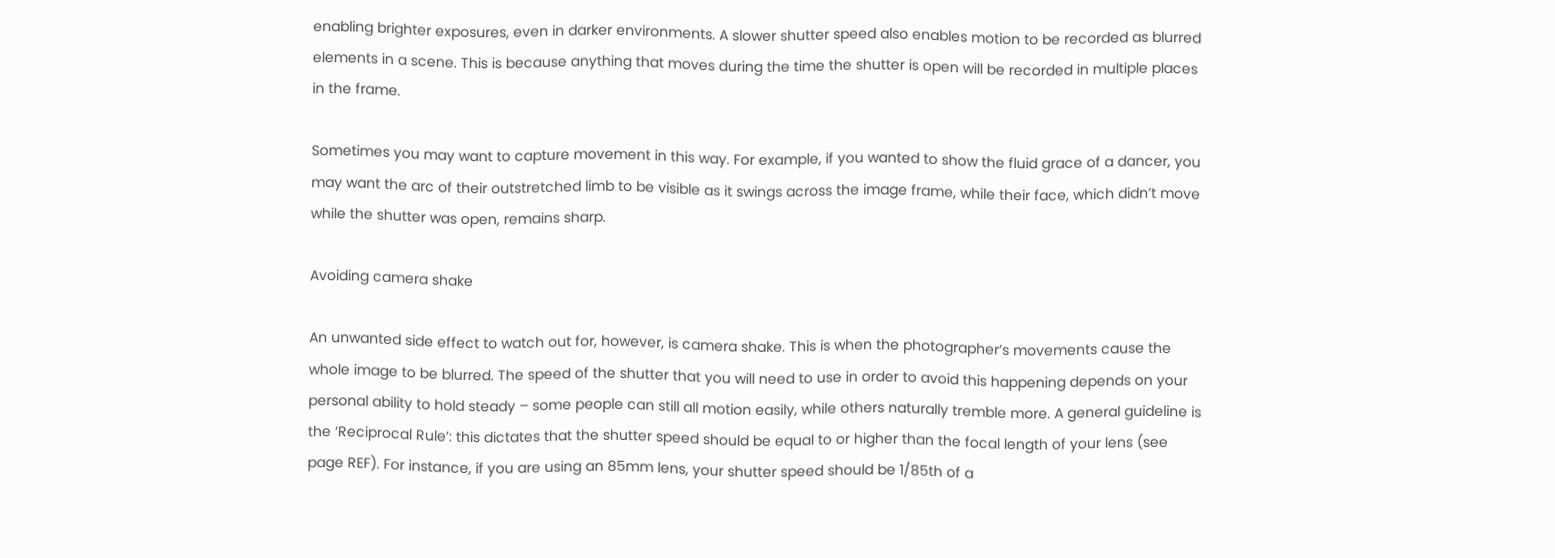enabling brighter exposures, even in darker environments. A slower shutter speed also enables motion to be recorded as blurred elements in a scene. This is because anything that moves during the time the shutter is open will be recorded in multiple places in the frame.

Sometimes you may want to capture movement in this way. For example, if you wanted to show the fluid grace of a dancer, you may want the arc of their outstretched limb to be visible as it swings across the image frame, while their face, which didn’t move while the shutter was open, remains sharp.

Avoiding camera shake

An unwanted side effect to watch out for, however, is camera shake. This is when the photographer’s movements cause the whole image to be blurred. The speed of the shutter that you will need to use in order to avoid this happening depends on your personal ability to hold steady – some people can still all motion easily, while others naturally tremble more. A general guideline is the ‘Reciprocal Rule’: this dictates that the shutter speed should be equal to or higher than the focal length of your lens (see page REF). For instance, if you are using an 85mm lens, your shutter speed should be 1/85th of a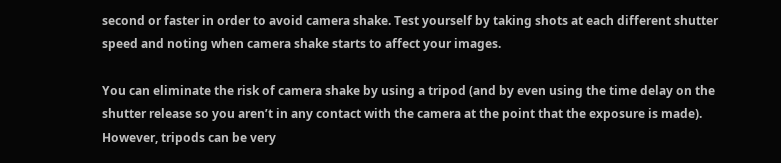second or faster in order to avoid camera shake. Test yourself by taking shots at each different shutter speed and noting when camera shake starts to affect your images.

You can eliminate the risk of camera shake by using a tripod (and by even using the time delay on the shutter release so you aren’t in any contact with the camera at the point that the exposure is made). However, tripods can be very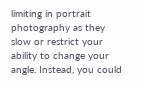limiting in portrait photography as they slow or restrict your ability to change your angle. Instead, you could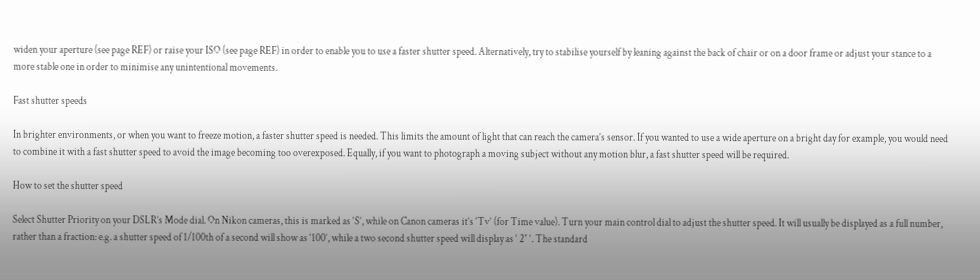widen your aperture (see page REF) or raise your ISO (see page REF) in order to enable you to use a faster shutter speed. Alternatively, try to stabilise yourself by leaning against the back of chair or on a door frame or adjust your stance to a more stable one in order to minimise any unintentional movements.

Fast shutter speeds

In brighter environments, or when you want to freeze motion, a faster shutter speed is needed. This limits the amount of light that can reach the camera’s sensor. If you wanted to use a wide aperture on a bright day for example, you would need to combine it with a fast shutter speed to avoid the image becoming too overexposed. Equally, if you want to photograph a moving subject without any motion blur, a fast shutter speed will be required.

How to set the shutter speed

Select Shutter Priority on your DSLR’s Mode dial. On Nikon cameras, this is marked as ‘S’, while on Canon cameras it’s ‘Tv’ (for Time value). Turn your main control dial to adjust the shutter speed. It will usually be displayed as a full number, rather than a fraction: e.g. a shutter speed of 1/100th of a second will show as ‘100’, while a two second shutter speed will display as ‘ 2″ ‘. The standard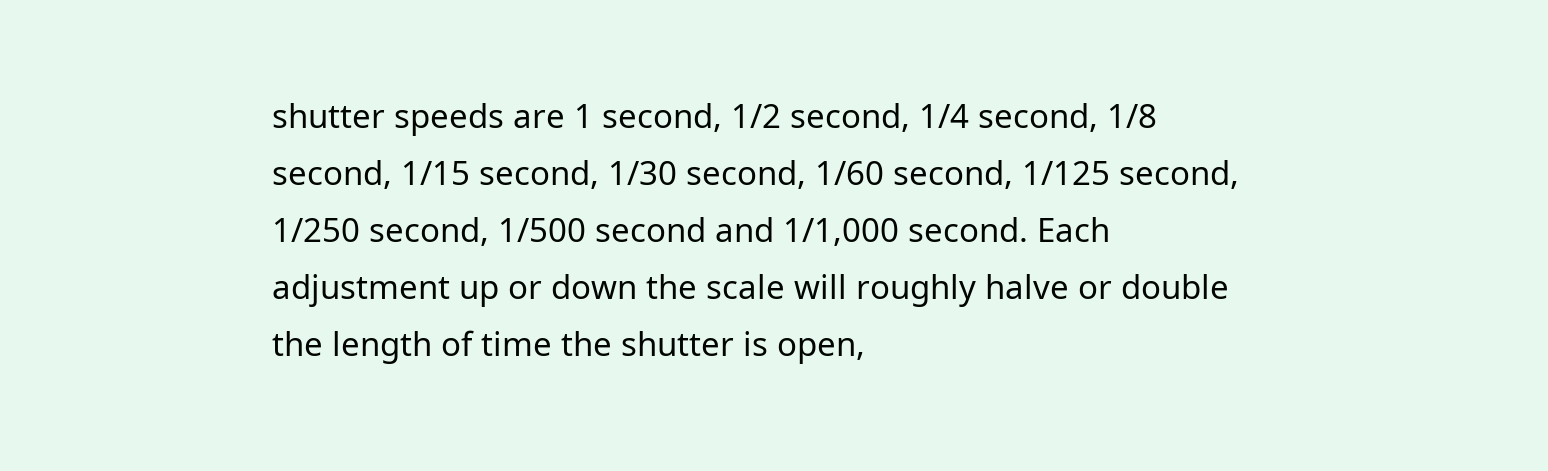shutter speeds are 1 second, 1/2 second, 1/4 second, 1/8 second, 1/15 second, 1/30 second, 1/60 second, 1/125 second, 1/250 second, 1/500 second and 1/1,000 second. Each adjustment up or down the scale will roughly halve or double the length of time the shutter is open,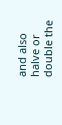and also halve or double the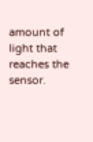amount of light that reaches the sensor.